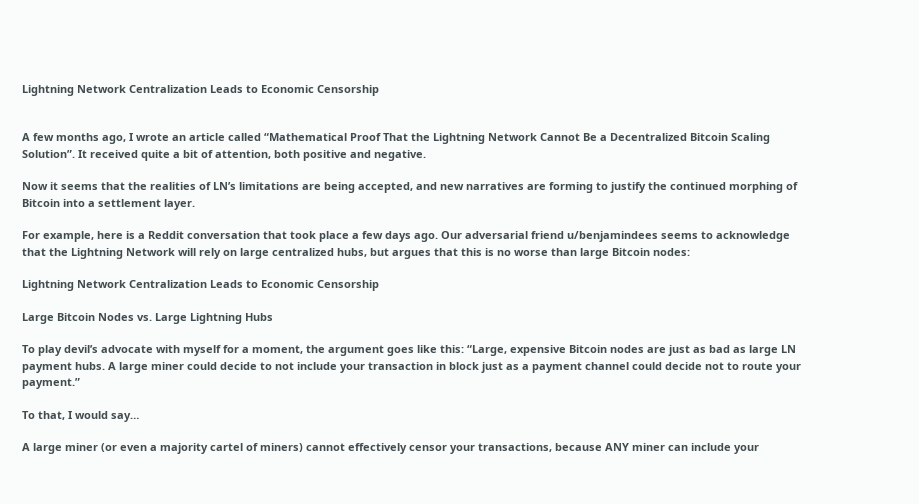Lightning Network Centralization Leads to Economic Censorship


A few months ago, I wrote an article called “Mathematical Proof That the Lightning Network Cannot Be a Decentralized Bitcoin Scaling Solution”. It received quite a bit of attention, both positive and negative.

Now it seems that the realities of LN’s limitations are being accepted, and new narratives are forming to justify the continued morphing of Bitcoin into a settlement layer.

For example, here is a Reddit conversation that took place a few days ago. Our adversarial friend u/benjamindees seems to acknowledge that the Lightning Network will rely on large centralized hubs, but argues that this is no worse than large Bitcoin nodes:

Lightning Network Centralization Leads to Economic Censorship

Large Bitcoin Nodes vs. Large Lightning Hubs

To play devil’s advocate with myself for a moment, the argument goes like this: “Large, expensive Bitcoin nodes are just as bad as large LN payment hubs. A large miner could decide to not include your transaction in block just as a payment channel could decide not to route your payment.”

To that, I would say…

A large miner (or even a majority cartel of miners) cannot effectively censor your transactions, because ANY miner can include your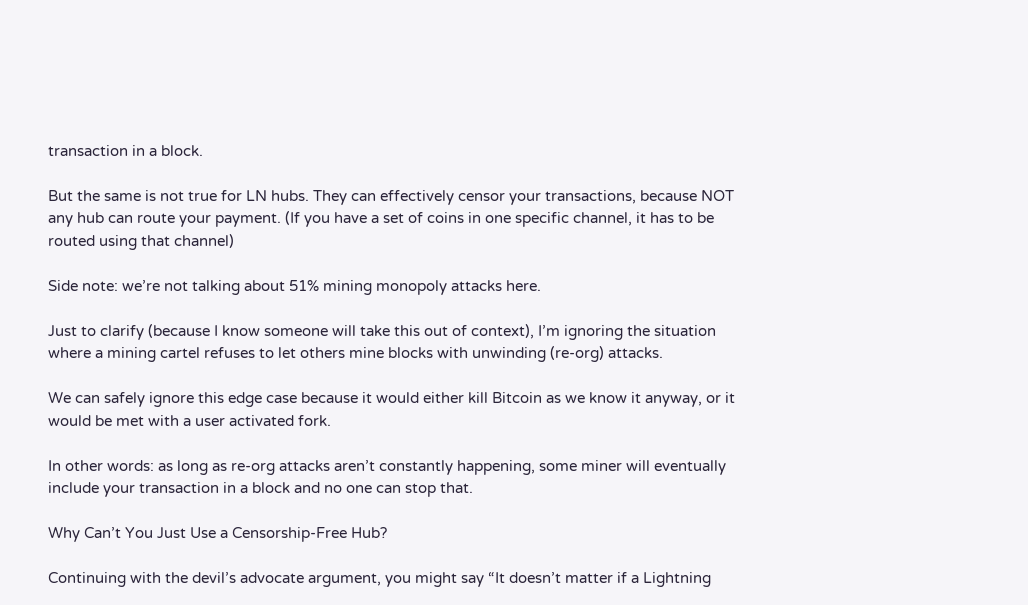transaction in a block.

But the same is not true for LN hubs. They can effectively censor your transactions, because NOT any hub can route your payment. (If you have a set of coins in one specific channel, it has to be routed using that channel)

Side note: we’re not talking about 51% mining monopoly attacks here.

Just to clarify (because I know someone will take this out of context), I’m ignoring the situation where a mining cartel refuses to let others mine blocks with unwinding (re-org) attacks.

We can safely ignore this edge case because it would either kill Bitcoin as we know it anyway, or it would be met with a user activated fork.

In other words: as long as re-org attacks aren’t constantly happening, some miner will eventually include your transaction in a block and no one can stop that.

Why Can’t You Just Use a Censorship-Free Hub?

Continuing with the devil’s advocate argument, you might say “It doesn’t matter if a Lightning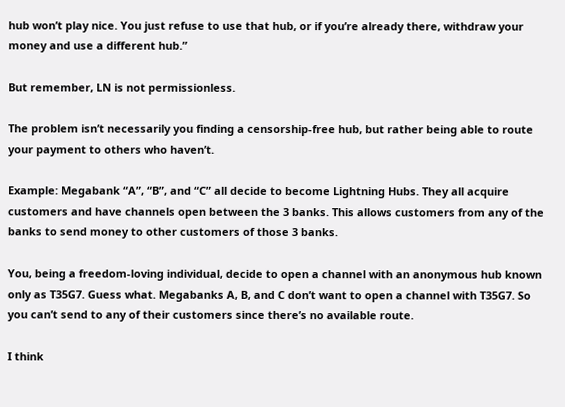hub won’t play nice. You just refuse to use that hub, or if you’re already there, withdraw your money and use a different hub.”

But remember, LN is not permissionless.

The problem isn’t necessarily you finding a censorship-free hub, but rather being able to route your payment to others who haven’t.

Example: Megabank “A”, “B”, and “C” all decide to become Lightning Hubs. They all acquire customers and have channels open between the 3 banks. This allows customers from any of the banks to send money to other customers of those 3 banks.

You, being a freedom-loving individual, decide to open a channel with an anonymous hub known only as T35G7. Guess what. Megabanks A, B, and C don’t want to open a channel with T35G7. So you can’t send to any of their customers since there’s no available route.

I think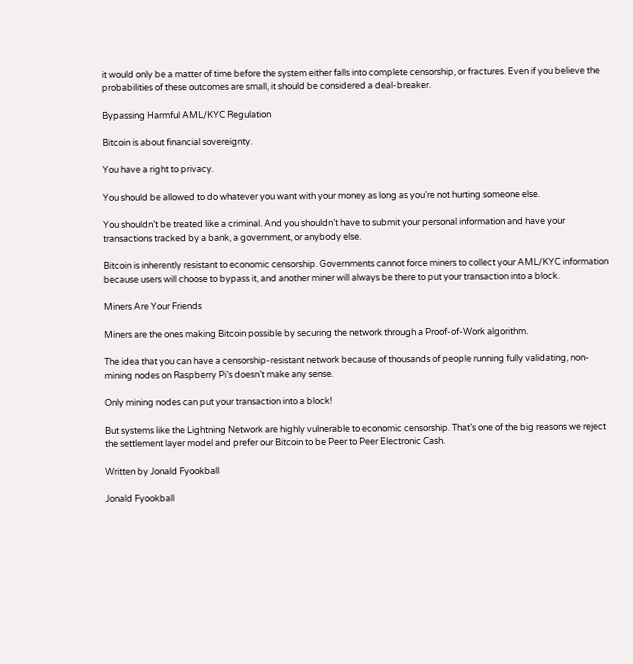it would only be a matter of time before the system either falls into complete censorship, or fractures. Even if you believe the probabilities of these outcomes are small, it should be considered a deal-breaker.

Bypassing Harmful AML/KYC Regulation

Bitcoin is about financial sovereignty.

You have a right to privacy.

You should be allowed to do whatever you want with your money as long as you’re not hurting someone else.

You shouldn’t be treated like a criminal. And you shouldn’t have to submit your personal information and have your transactions tracked by a bank, a government, or anybody else.

Bitcoin is inherently resistant to economic censorship. Governments cannot force miners to collect your AML/KYC information because users will choose to bypass it, and another miner will always be there to put your transaction into a block.

Miners Are Your Friends

Miners are the ones making Bitcoin possible by securing the network through a Proof-of-Work algorithm.

The idea that you can have a censorship-resistant network because of thousands of people running fully validating, non-mining nodes on Raspberry Pi’s doesn’t make any sense.

Only mining nodes can put your transaction into a block!

But systems like the Lightning Network are highly vulnerable to economic censorship. That’s one of the big reasons we reject the settlement layer model and prefer our Bitcoin to be Peer to Peer Electronic Cash.

Written by Jonald Fyookball

Jonald Fyookball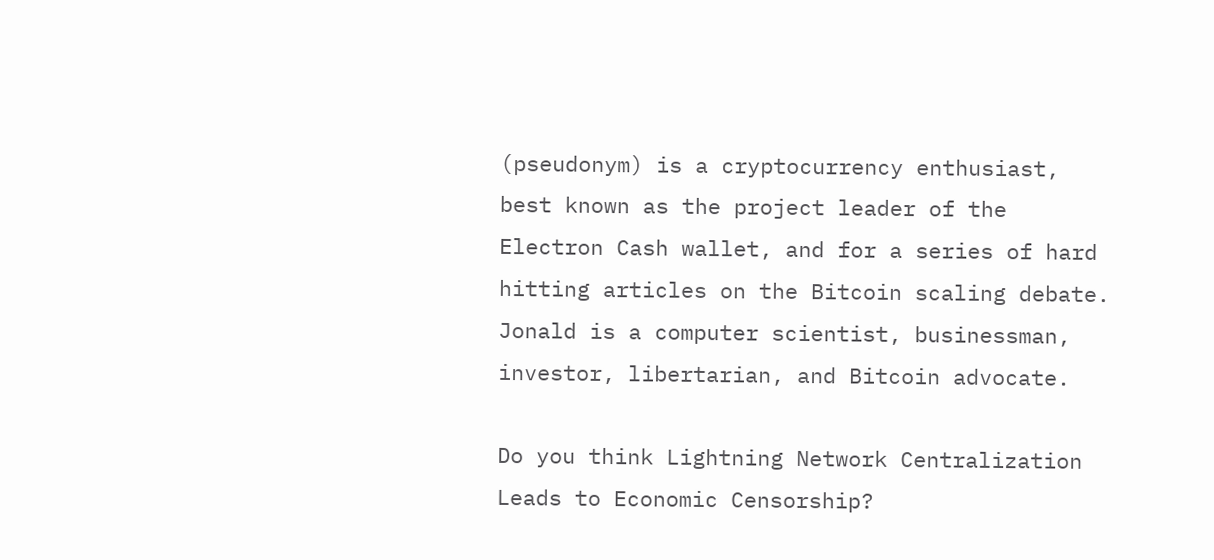(pseudonym) is a cryptocurrency enthusiast, best known as the project leader of the Electron Cash wallet, and for a series of hard hitting articles on the Bitcoin scaling debate. Jonald is a computer scientist, businessman, investor, libertarian, and Bitcoin advocate.

Do you think Lightning Network Centralization Leads to Economic Censorship?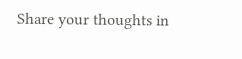Share your thoughts in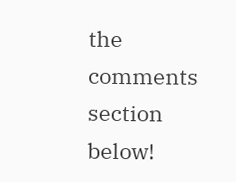the comments section below!